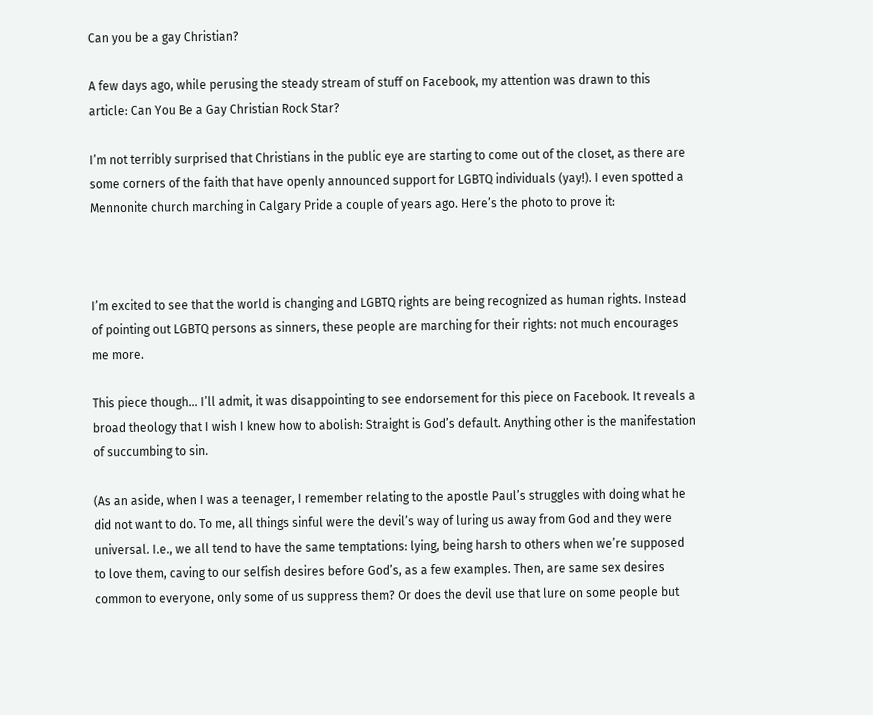Can you be a gay Christian?

A few days ago, while perusing the steady stream of stuff on Facebook, my attention was drawn to this article: Can You Be a Gay Christian Rock Star?

I’m not terribly surprised that Christians in the public eye are starting to come out of the closet, as there are some corners of the faith that have openly announced support for LGBTQ individuals (yay!). I even spotted a Mennonite church marching in Calgary Pride a couple of years ago. Here’s the photo to prove it:



I’m excited to see that the world is changing and LGBTQ rights are being recognized as human rights. Instead of pointing out LGBTQ persons as sinners, these people are marching for their rights: not much encourages me more.

This piece though… I’ll admit, it was disappointing to see endorsement for this piece on Facebook. It reveals a broad theology that I wish I knew how to abolish: Straight is God’s default. Anything other is the manifestation of succumbing to sin.

(As an aside, when I was a teenager, I remember relating to the apostle Paul’s struggles with doing what he did not want to do. To me, all things sinful were the devil’s way of luring us away from God and they were universal. I.e., we all tend to have the same temptations: lying, being harsh to others when we’re supposed to love them, caving to our selfish desires before God’s, as a few examples. Then, are same sex desires common to everyone, only some of us suppress them? Or does the devil use that lure on some people but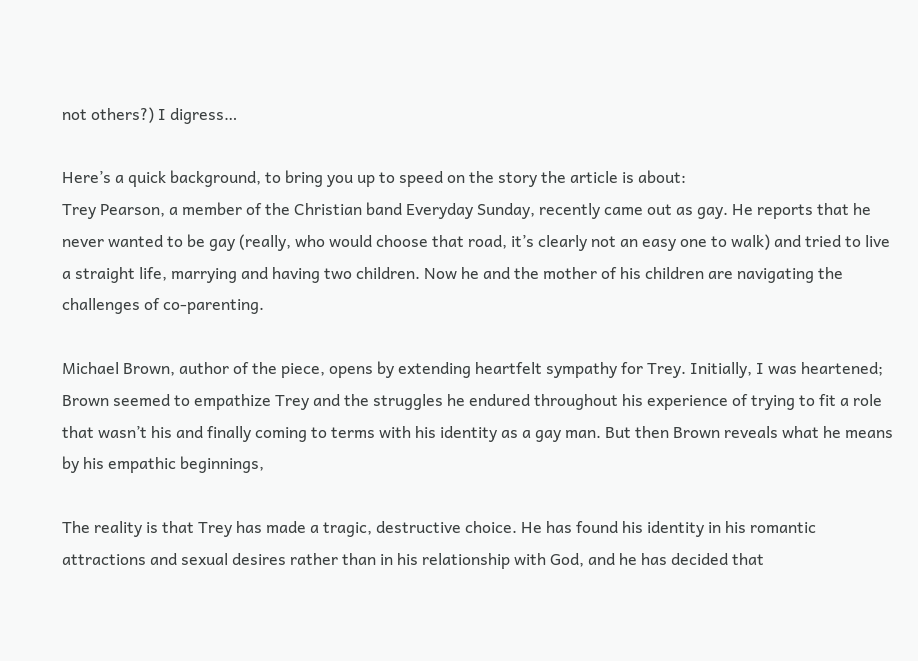not others?) I digress…

Here’s a quick background, to bring you up to speed on the story the article is about:
Trey Pearson, a member of the Christian band Everyday Sunday, recently came out as gay. He reports that he never wanted to be gay (really, who would choose that road, it’s clearly not an easy one to walk) and tried to live a straight life, marrying and having two children. Now he and the mother of his children are navigating the challenges of co-parenting.

Michael Brown, author of the piece, opens by extending heartfelt sympathy for Trey. Initially, I was heartened; Brown seemed to empathize Trey and the struggles he endured throughout his experience of trying to fit a role that wasn’t his and finally coming to terms with his identity as a gay man. But then Brown reveals what he means by his empathic beginnings,

The reality is that Trey has made a tragic, destructive choice. He has found his identity in his romantic attractions and sexual desires rather than in his relationship with God, and he has decided that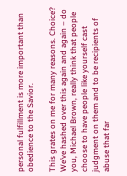personal fulfillment is more important than obedience to the Savior.

This grates on me for many reasons. Choice? We’ve hashed over this again and again – do you, Michael Brown, really think that people choose to have people like yourself cast judgment on them and to be recipients of abuse that far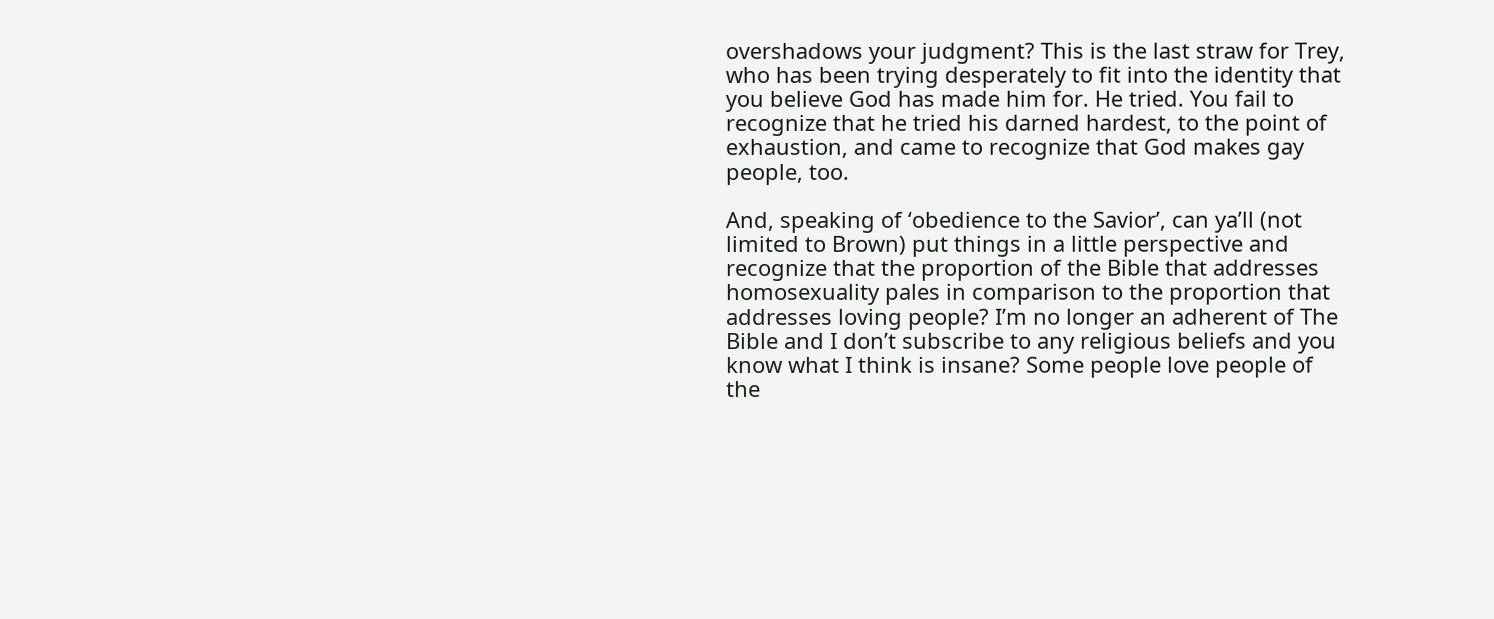overshadows your judgment? This is the last straw for Trey, who has been trying desperately to fit into the identity that you believe God has made him for. He tried. You fail to recognize that he tried his darned hardest, to the point of exhaustion, and came to recognize that God makes gay people, too.

And, speaking of ‘obedience to the Savior’, can ya’ll (not limited to Brown) put things in a little perspective and recognize that the proportion of the Bible that addresses homosexuality pales in comparison to the proportion that addresses loving people? I’m no longer an adherent of The Bible and I don’t subscribe to any religious beliefs and you know what I think is insane? Some people love people of the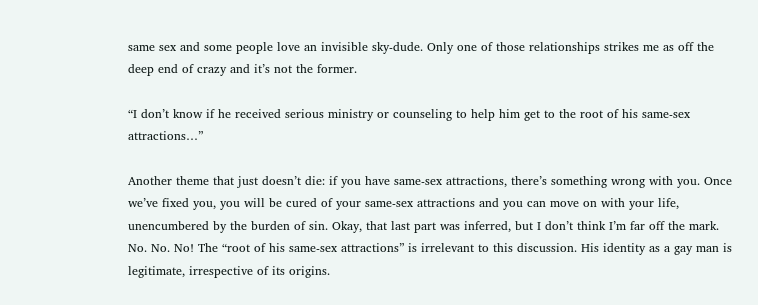same sex and some people love an invisible sky-dude. Only one of those relationships strikes me as off the deep end of crazy and it’s not the former.

“I don’t know if he received serious ministry or counseling to help him get to the root of his same-sex attractions…”

Another theme that just doesn’t die: if you have same-sex attractions, there’s something wrong with you. Once we’ve fixed you, you will be cured of your same-sex attractions and you can move on with your life, unencumbered by the burden of sin. Okay, that last part was inferred, but I don’t think I’m far off the mark. No. No. No! The “root of his same-sex attractions” is irrelevant to this discussion. His identity as a gay man is legitimate, irrespective of its origins.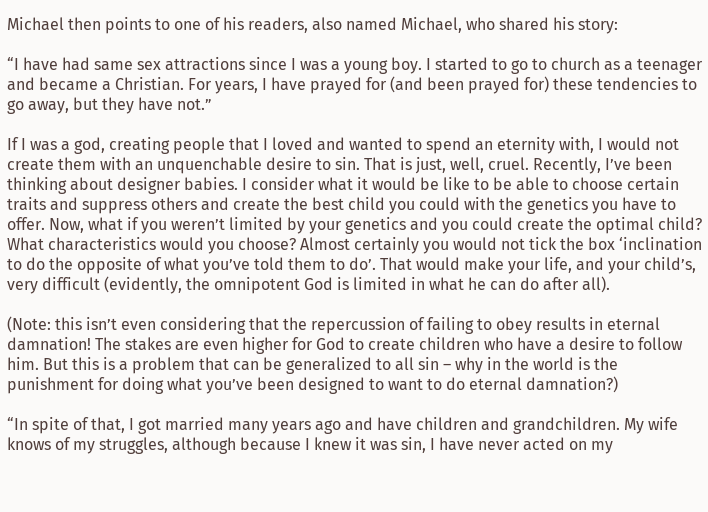Michael then points to one of his readers, also named Michael, who shared his story:

“I have had same sex attractions since I was a young boy. I started to go to church as a teenager and became a Christian. For years, I have prayed for (and been prayed for) these tendencies to go away, but they have not.”

If I was a god, creating people that I loved and wanted to spend an eternity with, I would not create them with an unquenchable desire to sin. That is just, well, cruel. Recently, I’ve been thinking about designer babies. I consider what it would be like to be able to choose certain traits and suppress others and create the best child you could with the genetics you have to offer. Now, what if you weren’t limited by your genetics and you could create the optimal child? What characteristics would you choose? Almost certainly you would not tick the box ‘inclination to do the opposite of what you’ve told them to do’. That would make your life, and your child’s, very difficult (evidently, the omnipotent God is limited in what he can do after all).

(Note: this isn’t even considering that the repercussion of failing to obey results in eternal damnation! The stakes are even higher for God to create children who have a desire to follow him. But this is a problem that can be generalized to all sin – why in the world is the punishment for doing what you’ve been designed to want to do eternal damnation?)

“In spite of that, I got married many years ago and have children and grandchildren. My wife knows of my struggles, although because I knew it was sin, I have never acted on my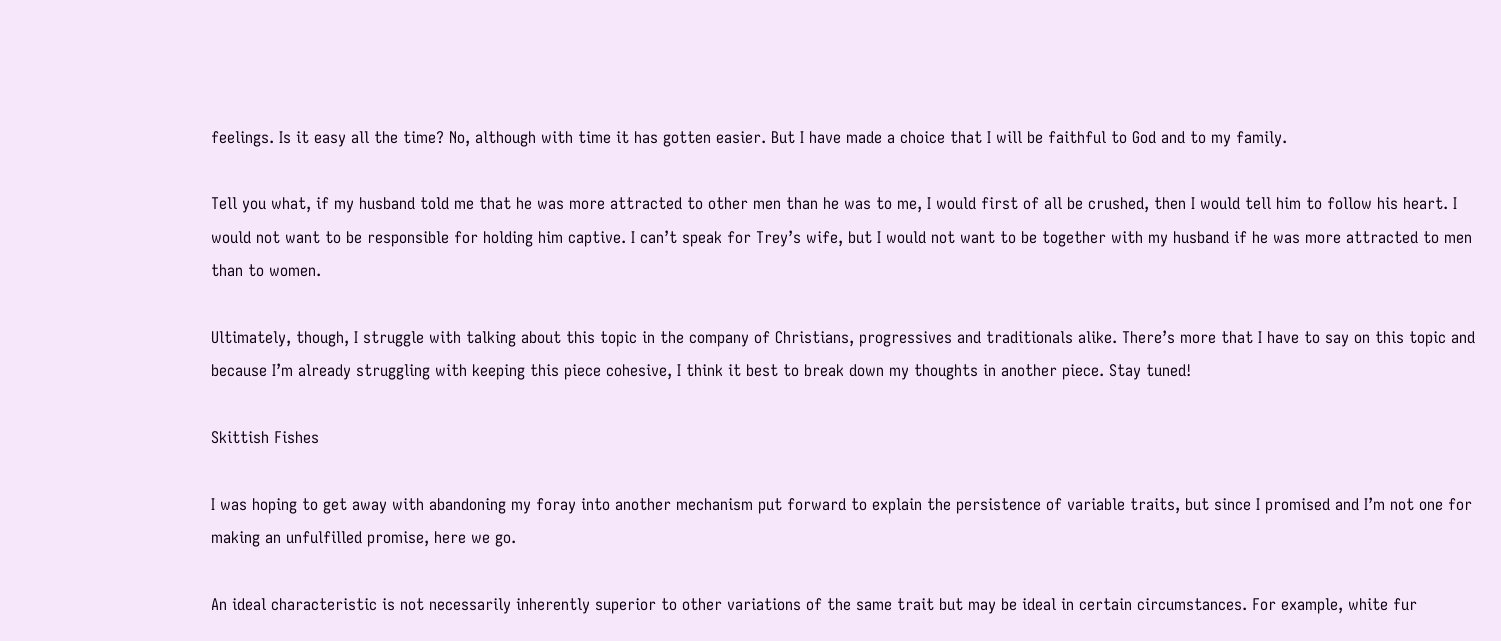feelings. Is it easy all the time? No, although with time it has gotten easier. But I have made a choice that I will be faithful to God and to my family.

Tell you what, if my husband told me that he was more attracted to other men than he was to me, I would first of all be crushed, then I would tell him to follow his heart. I would not want to be responsible for holding him captive. I can’t speak for Trey’s wife, but I would not want to be together with my husband if he was more attracted to men than to women.

Ultimately, though, I struggle with talking about this topic in the company of Christians, progressives and traditionals alike. There’s more that I have to say on this topic and because I’m already struggling with keeping this piece cohesive, I think it best to break down my thoughts in another piece. Stay tuned!

Skittish Fishes

I was hoping to get away with abandoning my foray into another mechanism put forward to explain the persistence of variable traits, but since I promised and I’m not one for making an unfulfilled promise, here we go.

An ideal characteristic is not necessarily inherently superior to other variations of the same trait but may be ideal in certain circumstances. For example, white fur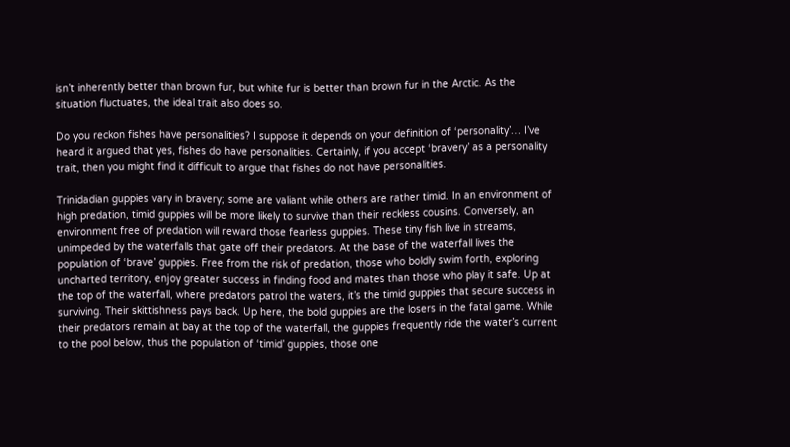isn’t inherently better than brown fur, but white fur is better than brown fur in the Arctic. As the situation fluctuates, the ideal trait also does so.

Do you reckon fishes have personalities? I suppose it depends on your definition of ‘personality’… I’ve heard it argued that yes, fishes do have personalities. Certainly, if you accept ‘bravery’ as a personality trait, then you might find it difficult to argue that fishes do not have personalities.

Trinidadian guppies vary in bravery; some are valiant while others are rather timid. In an environment of high predation, timid guppies will be more likely to survive than their reckless cousins. Conversely, an environment free of predation will reward those fearless guppies. These tiny fish live in streams, unimpeded by the waterfalls that gate off their predators. At the base of the waterfall lives the population of ‘brave’ guppies. Free from the risk of predation, those who boldly swim forth, exploring uncharted territory, enjoy greater success in finding food and mates than those who play it safe. Up at the top of the waterfall, where predators patrol the waters, it’s the timid guppies that secure success in surviving. Their skittishness pays back. Up here, the bold guppies are the losers in the fatal game. While their predators remain at bay at the top of the waterfall, the guppies frequently ride the water’s current to the pool below, thus the population of ‘timid’ guppies, those one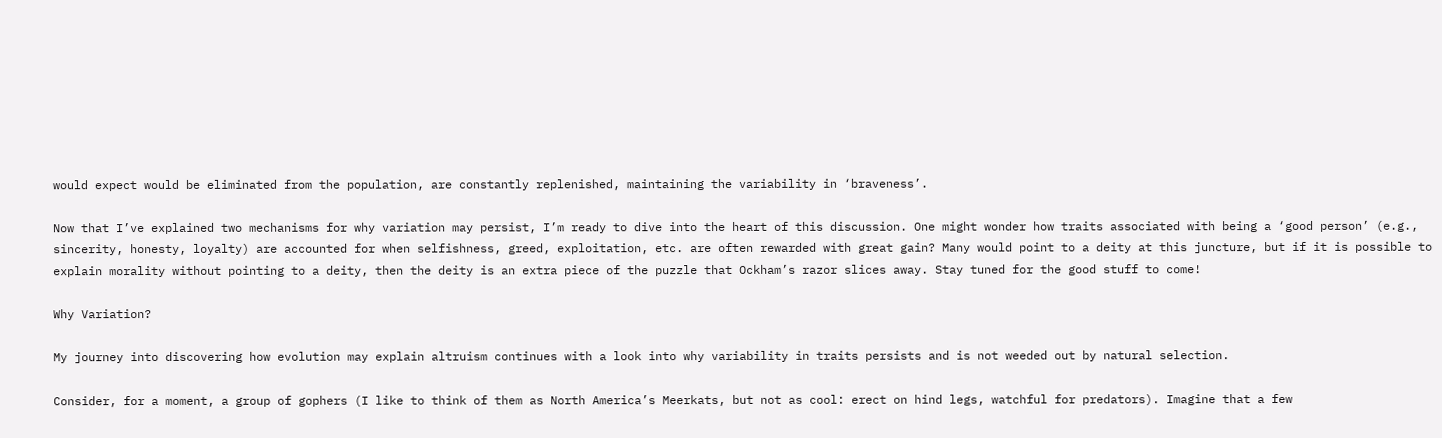would expect would be eliminated from the population, are constantly replenished, maintaining the variability in ‘braveness’.

Now that I’ve explained two mechanisms for why variation may persist, I’m ready to dive into the heart of this discussion. One might wonder how traits associated with being a ‘good person’ (e.g., sincerity, honesty, loyalty) are accounted for when selfishness, greed, exploitation, etc. are often rewarded with great gain? Many would point to a deity at this juncture, but if it is possible to explain morality without pointing to a deity, then the deity is an extra piece of the puzzle that Ockham’s razor slices away. Stay tuned for the good stuff to come!

Why Variation?

My journey into discovering how evolution may explain altruism continues with a look into why variability in traits persists and is not weeded out by natural selection.

Consider, for a moment, a group of gophers (I like to think of them as North America’s Meerkats, but not as cool: erect on hind legs, watchful for predators). Imagine that a few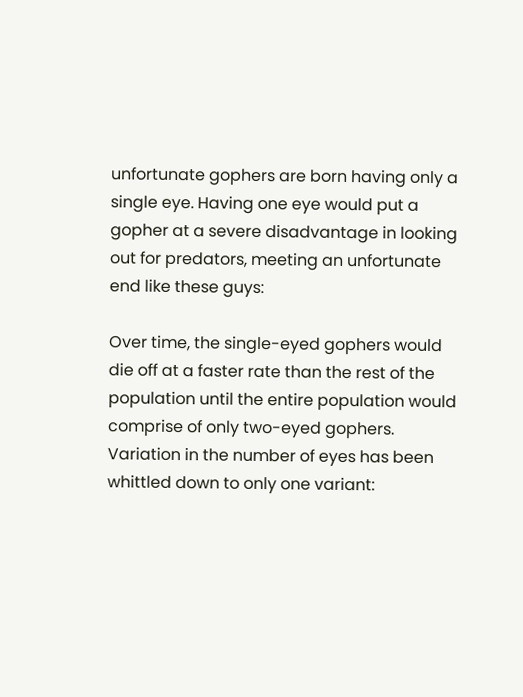unfortunate gophers are born having only a single eye. Having one eye would put a gopher at a severe disadvantage in looking out for predators, meeting an unfortunate end like these guys:

Over time, the single-eyed gophers would die off at a faster rate than the rest of the population until the entire population would comprise of only two-eyed gophers. Variation in the number of eyes has been whittled down to only one variant: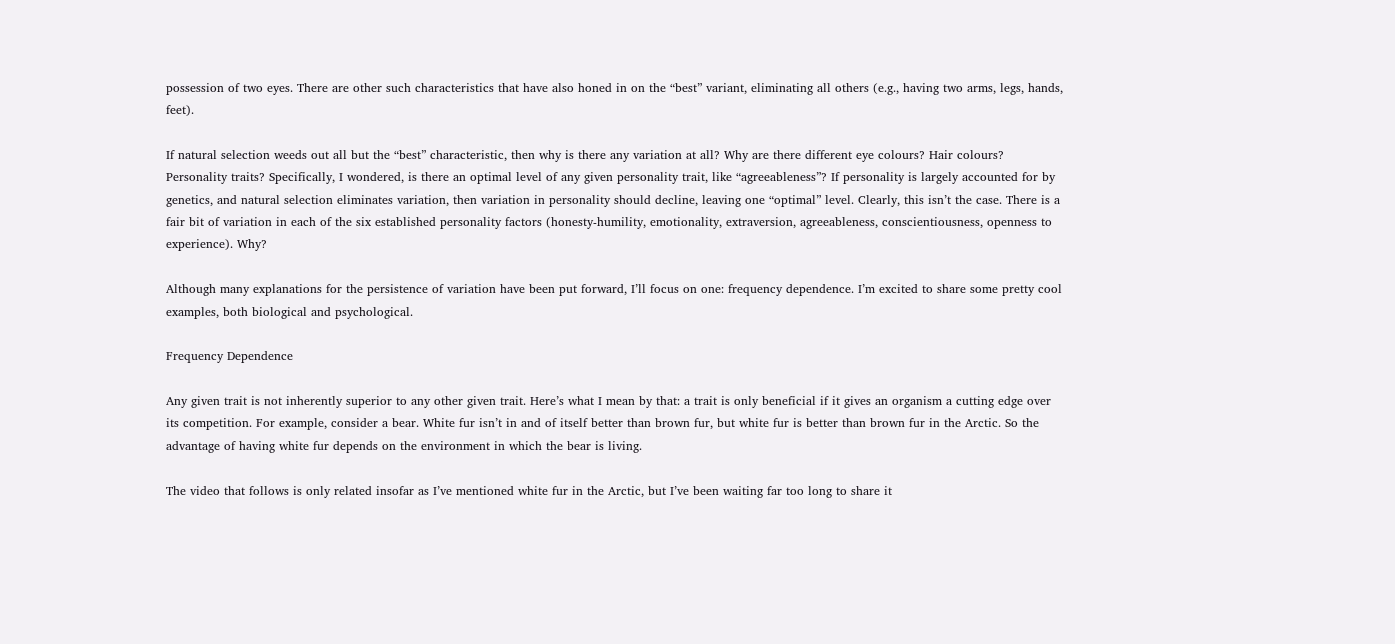possession of two eyes. There are other such characteristics that have also honed in on the “best” variant, eliminating all others (e.g., having two arms, legs, hands, feet).

If natural selection weeds out all but the “best” characteristic, then why is there any variation at all? Why are there different eye colours? Hair colours? Personality traits? Specifically, I wondered, is there an optimal level of any given personality trait, like “agreeableness”? If personality is largely accounted for by genetics, and natural selection eliminates variation, then variation in personality should decline, leaving one “optimal” level. Clearly, this isn’t the case. There is a fair bit of variation in each of the six established personality factors (honesty-humility, emotionality, extraversion, agreeableness, conscientiousness, openness to experience). Why?

Although many explanations for the persistence of variation have been put forward, I’ll focus on one: frequency dependence. I’m excited to share some pretty cool examples, both biological and psychological.

Frequency Dependence

Any given trait is not inherently superior to any other given trait. Here’s what I mean by that: a trait is only beneficial if it gives an organism a cutting edge over its competition. For example, consider a bear. White fur isn’t in and of itself better than brown fur, but white fur is better than brown fur in the Arctic. So the advantage of having white fur depends on the environment in which the bear is living.

The video that follows is only related insofar as I’ve mentioned white fur in the Arctic, but I’ve been waiting far too long to share it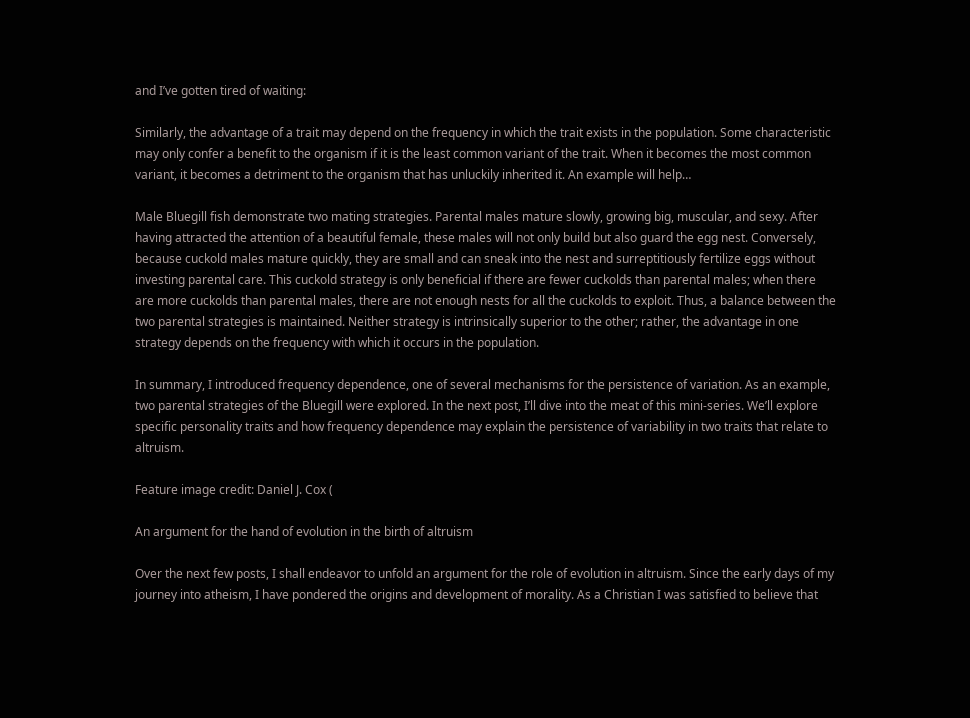and I’ve gotten tired of waiting:

Similarly, the advantage of a trait may depend on the frequency in which the trait exists in the population. Some characteristic may only confer a benefit to the organism if it is the least common variant of the trait. When it becomes the most common variant, it becomes a detriment to the organism that has unluckily inherited it. An example will help…

Male Bluegill fish demonstrate two mating strategies. Parental males mature slowly, growing big, muscular, and sexy. After having attracted the attention of a beautiful female, these males will not only build but also guard the egg nest. Conversely, because cuckold males mature quickly, they are small and can sneak into the nest and surreptitiously fertilize eggs without investing parental care. This cuckold strategy is only beneficial if there are fewer cuckolds than parental males; when there are more cuckolds than parental males, there are not enough nests for all the cuckolds to exploit. Thus, a balance between the two parental strategies is maintained. Neither strategy is intrinsically superior to the other; rather, the advantage in one strategy depends on the frequency with which it occurs in the population.

In summary, I introduced frequency dependence, one of several mechanisms for the persistence of variation. As an example, two parental strategies of the Bluegill were explored. In the next post, I’ll dive into the meat of this mini-series. We’ll explore specific personality traits and how frequency dependence may explain the persistence of variability in two traits that relate to altruism.

Feature image credit: Daniel J. Cox (

An argument for the hand of evolution in the birth of altruism

Over the next few posts, I shall endeavor to unfold an argument for the role of evolution in altruism. Since the early days of my journey into atheism, I have pondered the origins and development of morality. As a Christian I was satisfied to believe that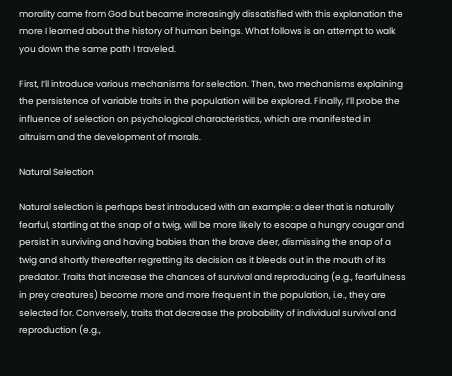morality came from God but became increasingly dissatisfied with this explanation the more I learned about the history of human beings. What follows is an attempt to walk you down the same path I traveled.

First, I’ll introduce various mechanisms for selection. Then, two mechanisms explaining the persistence of variable traits in the population will be explored. Finally, I’ll probe the influence of selection on psychological characteristics, which are manifested in altruism and the development of morals.

Natural Selection

Natural selection is perhaps best introduced with an example: a deer that is naturally fearful, startling at the snap of a twig, will be more likely to escape a hungry cougar and persist in surviving and having babies than the brave deer, dismissing the snap of a twig and shortly thereafter regretting its decision as it bleeds out in the mouth of its predator. Traits that increase the chances of survival and reproducing (e.g., fearfulness in prey creatures) become more and more frequent in the population, i.e., they are selected for. Conversely, traits that decrease the probability of individual survival and reproduction (e.g.,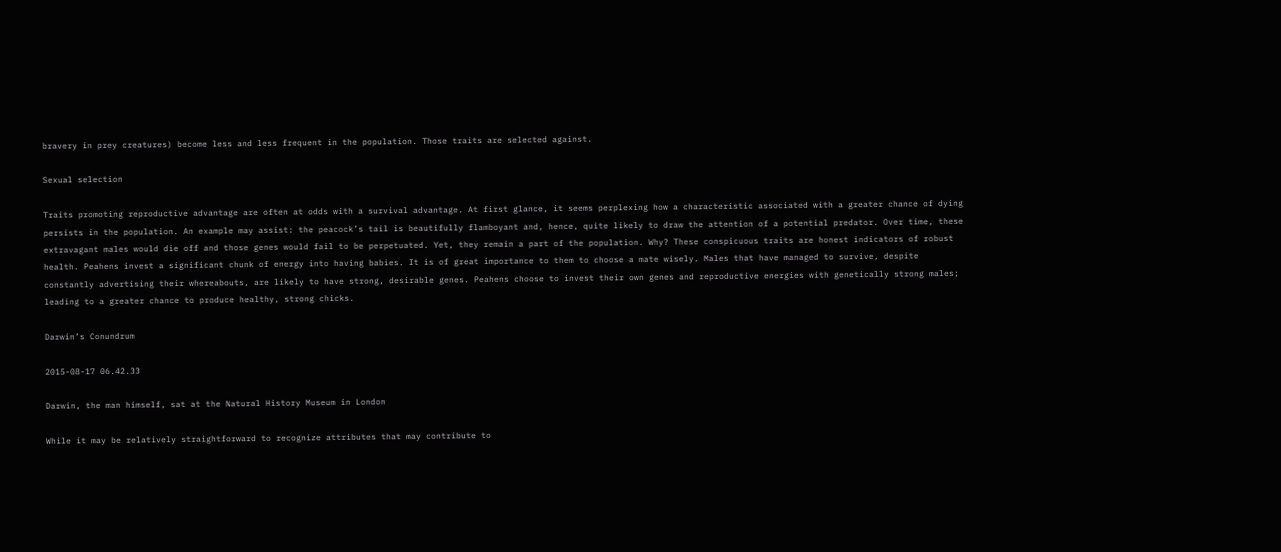bravery in prey creatures) become less and less frequent in the population. Those traits are selected against.

Sexual selection

Traits promoting reproductive advantage are often at odds with a survival advantage. At first glance, it seems perplexing how a characteristic associated with a greater chance of dying persists in the population. An example may assist: the peacock’s tail is beautifully flamboyant and, hence, quite likely to draw the attention of a potential predator. Over time, these extravagant males would die off and those genes would fail to be perpetuated. Yet, they remain a part of the population. Why? These conspicuous traits are honest indicators of robust health. Peahens invest a significant chunk of energy into having babies. It is of great importance to them to choose a mate wisely. Males that have managed to survive, despite constantly advertising their whereabouts, are likely to have strong, desirable genes. Peahens choose to invest their own genes and reproductive energies with genetically strong males; leading to a greater chance to produce healthy, strong chicks.

Darwin’s Conundrum

2015-08-17 06.42.33

Darwin, the man himself, sat at the Natural History Museum in London

While it may be relatively straightforward to recognize attributes that may contribute to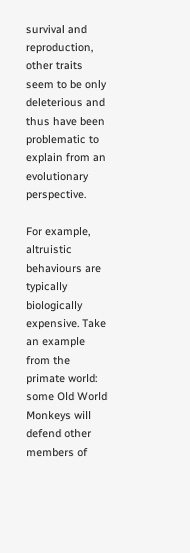survival and reproduction, other traits seem to be only deleterious and thus have been problematic to explain from an evolutionary perspective.

For example, altruistic behaviours are typically biologically expensive. Take an example from the primate world: some Old World Monkeys will defend other members of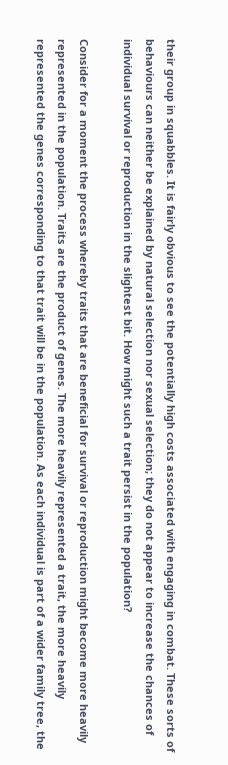their group in squabbles. It is fairly obvious to see the potentially high costs associated with engaging in combat. These sorts of behaviours can neither be explained by natural selection nor sexual selection; they do not appear to increase the chances of individual survival or reproduction in the slightest bit. How might such a trait persist in the population?

Consider for a moment the process whereby traits that are beneficial for survival or reproduction might become more heavily represented in the population. Traits are the product of genes. The more heavily represented a trait, the more heavily represented the genes corresponding to that trait will be in the population. As each individual is part of a wider family tree, the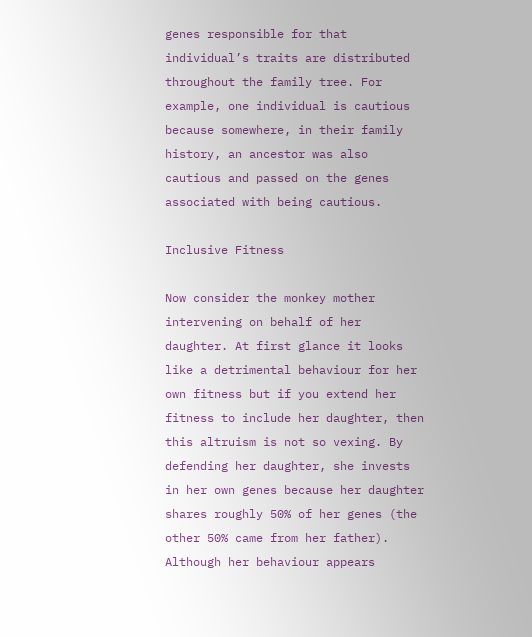genes responsible for that individual’s traits are distributed throughout the family tree. For example, one individual is cautious because somewhere, in their family history, an ancestor was also cautious and passed on the genes associated with being cautious.

Inclusive Fitness

Now consider the monkey mother intervening on behalf of her daughter. At first glance it looks like a detrimental behaviour for her own fitness but if you extend her fitness to include her daughter, then this altruism is not so vexing. By defending her daughter, she invests in her own genes because her daughter shares roughly 50% of her genes (the other 50% came from her father). Although her behaviour appears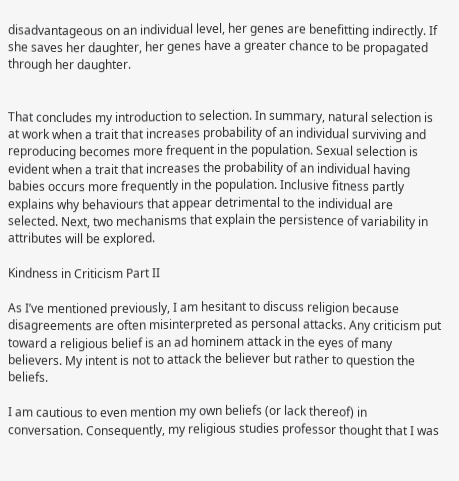disadvantageous on an individual level, her genes are benefitting indirectly. If she saves her daughter, her genes have a greater chance to be propagated through her daughter.


That concludes my introduction to selection. In summary, natural selection is at work when a trait that increases probability of an individual surviving and reproducing becomes more frequent in the population. Sexual selection is evident when a trait that increases the probability of an individual having babies occurs more frequently in the population. Inclusive fitness partly explains why behaviours that appear detrimental to the individual are selected. Next, two mechanisms that explain the persistence of variability in attributes will be explored.

Kindness in Criticism Part II

As I’ve mentioned previously, I am hesitant to discuss religion because disagreements are often misinterpreted as personal attacks. Any criticism put toward a religious belief is an ad hominem attack in the eyes of many believers. My intent is not to attack the believer but rather to question the beliefs.

I am cautious to even mention my own beliefs (or lack thereof) in conversation. Consequently, my religious studies professor thought that I was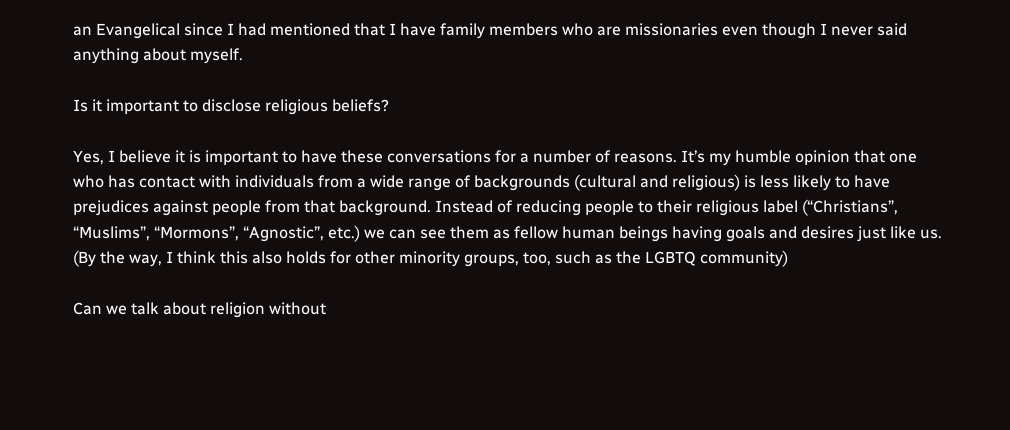an Evangelical since I had mentioned that I have family members who are missionaries even though I never said anything about myself.

Is it important to disclose religious beliefs?

Yes, I believe it is important to have these conversations for a number of reasons. It’s my humble opinion that one who has contact with individuals from a wide range of backgrounds (cultural and religious) is less likely to have prejudices against people from that background. Instead of reducing people to their religious label (“Christians”, “Muslims”, “Mormons”, “Agnostic”, etc.) we can see them as fellow human beings having goals and desires just like us. (By the way, I think this also holds for other minority groups, too, such as the LGBTQ community)

Can we talk about religion without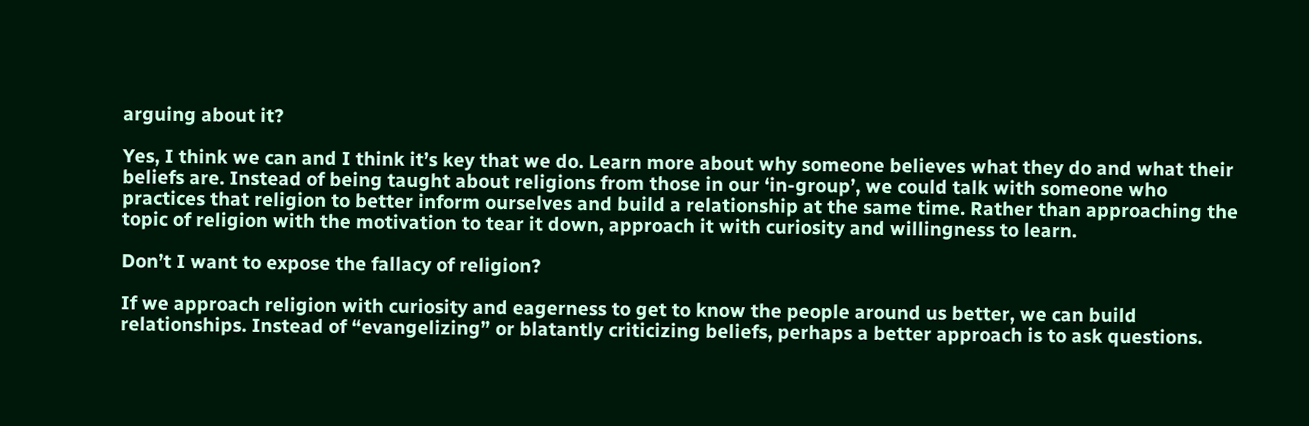arguing about it?

Yes, I think we can and I think it’s key that we do. Learn more about why someone believes what they do and what their beliefs are. Instead of being taught about religions from those in our ‘in-group’, we could talk with someone who practices that religion to better inform ourselves and build a relationship at the same time. Rather than approaching the topic of religion with the motivation to tear it down, approach it with curiosity and willingness to learn.

Don’t I want to expose the fallacy of religion?

If we approach religion with curiosity and eagerness to get to know the people around us better, we can build relationships. Instead of “evangelizing” or blatantly criticizing beliefs, perhaps a better approach is to ask questions.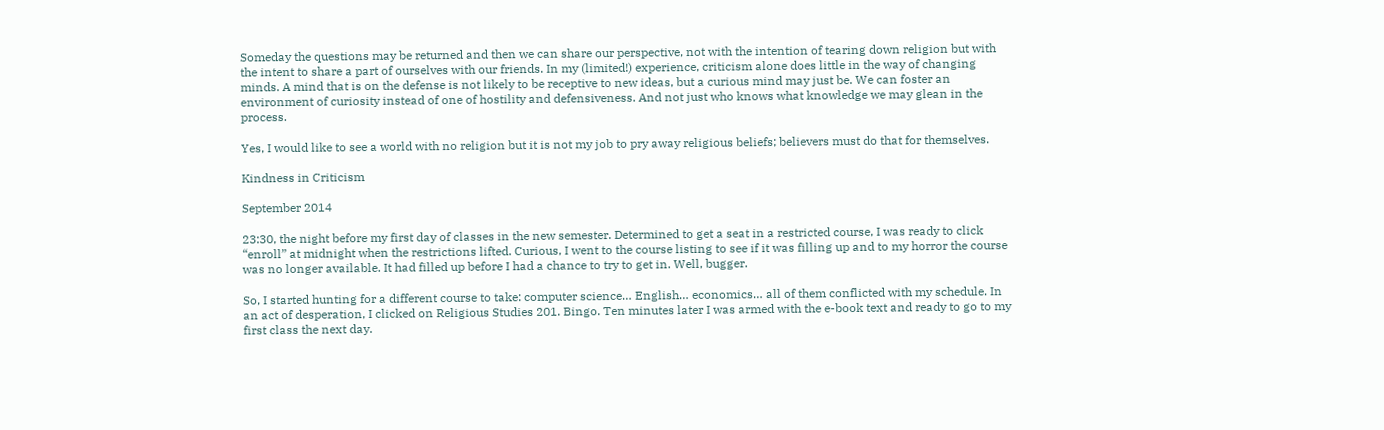Someday the questions may be returned and then we can share our perspective, not with the intention of tearing down religion but with the intent to share a part of ourselves with our friends. In my (limited!) experience, criticism alone does little in the way of changing minds. A mind that is on the defense is not likely to be receptive to new ideas, but a curious mind may just be. We can foster an environment of curiosity instead of one of hostility and defensiveness. And not just who knows what knowledge we may glean in the process.

Yes, I would like to see a world with no religion but it is not my job to pry away religious beliefs; believers must do that for themselves.

Kindness in Criticism

September 2014

23:30, the night before my first day of classes in the new semester. Determined to get a seat in a restricted course, I was ready to click “enroll” at midnight when the restrictions lifted. Curious, I went to the course listing to see if it was filling up and to my horror the course was no longer available. It had filled up before I had a chance to try to get in. Well, bugger.

So, I started hunting for a different course to take: computer science… English… economics… all of them conflicted with my schedule. In an act of desperation, I clicked on Religious Studies 201. Bingo. Ten minutes later I was armed with the e-book text and ready to go to my first class the next day.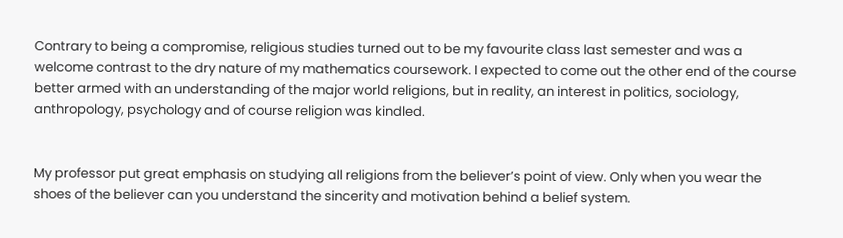Contrary to being a compromise, religious studies turned out to be my favourite class last semester and was a welcome contrast to the dry nature of my mathematics coursework. I expected to come out the other end of the course better armed with an understanding of the major world religions, but in reality, an interest in politics, sociology, anthropology, psychology and of course religion was kindled.


My professor put great emphasis on studying all religions from the believer’s point of view. Only when you wear the shoes of the believer can you understand the sincerity and motivation behind a belief system.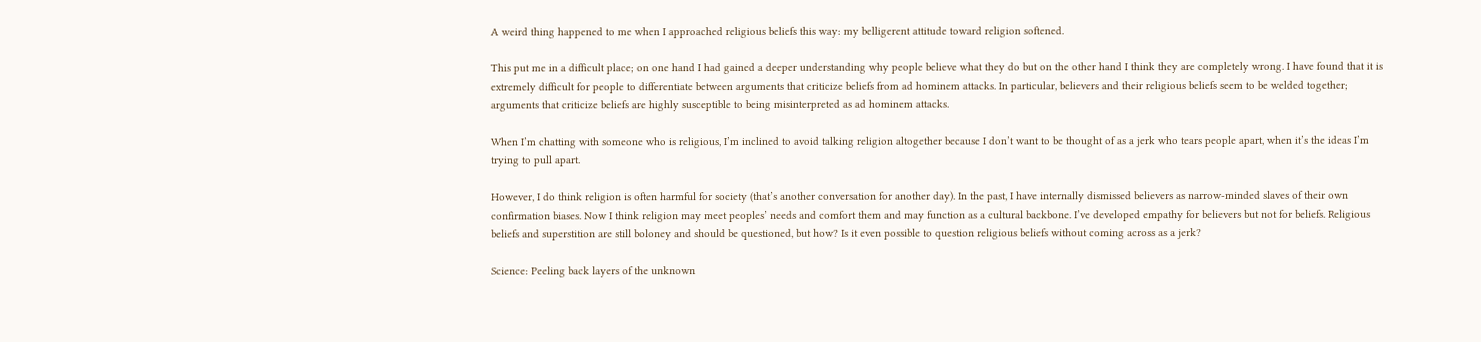A weird thing happened to me when I approached religious beliefs this way: my belligerent attitude toward religion softened.

This put me in a difficult place; on one hand I had gained a deeper understanding why people believe what they do but on the other hand I think they are completely wrong. I have found that it is extremely difficult for people to differentiate between arguments that criticize beliefs from ad hominem attacks. In particular, believers and their religious beliefs seem to be welded together; arguments that criticize beliefs are highly susceptible to being misinterpreted as ad hominem attacks.

When I’m chatting with someone who is religious, I’m inclined to avoid talking religion altogether because I don’t want to be thought of as a jerk who tears people apart, when it’s the ideas I’m trying to pull apart.

However, I do think religion is often harmful for society (that’s another conversation for another day). In the past, I have internally dismissed believers as narrow-minded slaves of their own confirmation biases. Now I think religion may meet peoples’ needs and comfort them and may function as a cultural backbone. I’ve developed empathy for believers but not for beliefs. Religious beliefs and superstition are still boloney and should be questioned, but how? Is it even possible to question religious beliefs without coming across as a jerk?

Science: Peeling back layers of the unknown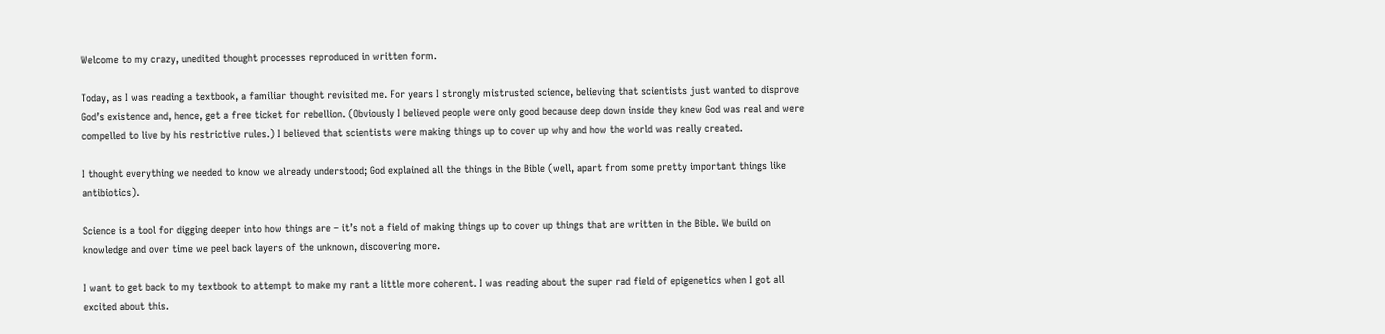Welcome to my crazy, unedited thought processes reproduced in written form.

Today, as I was reading a textbook, a familiar thought revisited me. For years I strongly mistrusted science, believing that scientists just wanted to disprove God’s existence and, hence, get a free ticket for rebellion. (Obviously I believed people were only good because deep down inside they knew God was real and were compelled to live by his restrictive rules.) I believed that scientists were making things up to cover up why and how the world was really created.

I thought everything we needed to know we already understood; God explained all the things in the Bible (well, apart from some pretty important things like antibiotics).

Science is a tool for digging deeper into how things are – it’s not a field of making things up to cover up things that are written in the Bible. We build on knowledge and over time we peel back layers of the unknown, discovering more.

I want to get back to my textbook to attempt to make my rant a little more coherent. I was reading about the super rad field of epigenetics when I got all excited about this.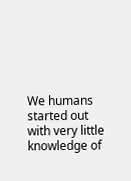We humans started out with very little knowledge of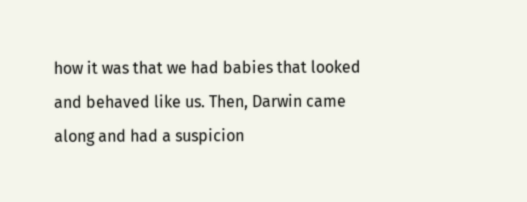how it was that we had babies that looked and behaved like us. Then, Darwin came along and had a suspicion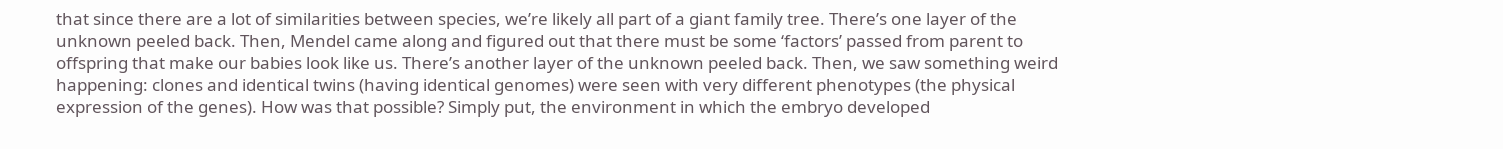that since there are a lot of similarities between species, we’re likely all part of a giant family tree. There’s one layer of the unknown peeled back. Then, Mendel came along and figured out that there must be some ‘factors’ passed from parent to offspring that make our babies look like us. There’s another layer of the unknown peeled back. Then, we saw something weird happening: clones and identical twins (having identical genomes) were seen with very different phenotypes (the physical expression of the genes). How was that possible? Simply put, the environment in which the embryo developed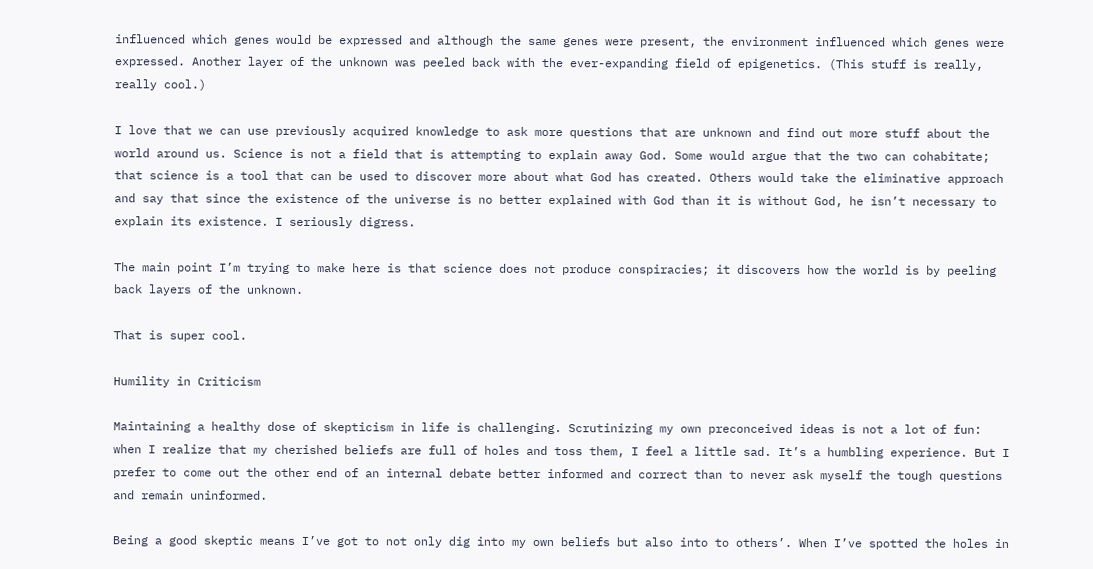influenced which genes would be expressed and although the same genes were present, the environment influenced which genes were expressed. Another layer of the unknown was peeled back with the ever-expanding field of epigenetics. (This stuff is really, really cool.)

I love that we can use previously acquired knowledge to ask more questions that are unknown and find out more stuff about the world around us. Science is not a field that is attempting to explain away God. Some would argue that the two can cohabitate; that science is a tool that can be used to discover more about what God has created. Others would take the eliminative approach and say that since the existence of the universe is no better explained with God than it is without God, he isn’t necessary to explain its existence. I seriously digress.

The main point I’m trying to make here is that science does not produce conspiracies; it discovers how the world is by peeling back layers of the unknown.

That is super cool.

Humility in Criticism

Maintaining a healthy dose of skepticism in life is challenging. Scrutinizing my own preconceived ideas is not a lot of fun: when I realize that my cherished beliefs are full of holes and toss them, I feel a little sad. It’s a humbling experience. But I prefer to come out the other end of an internal debate better informed and correct than to never ask myself the tough questions and remain uninformed.

Being a good skeptic means I’ve got to not only dig into my own beliefs but also into to others’. When I’ve spotted the holes in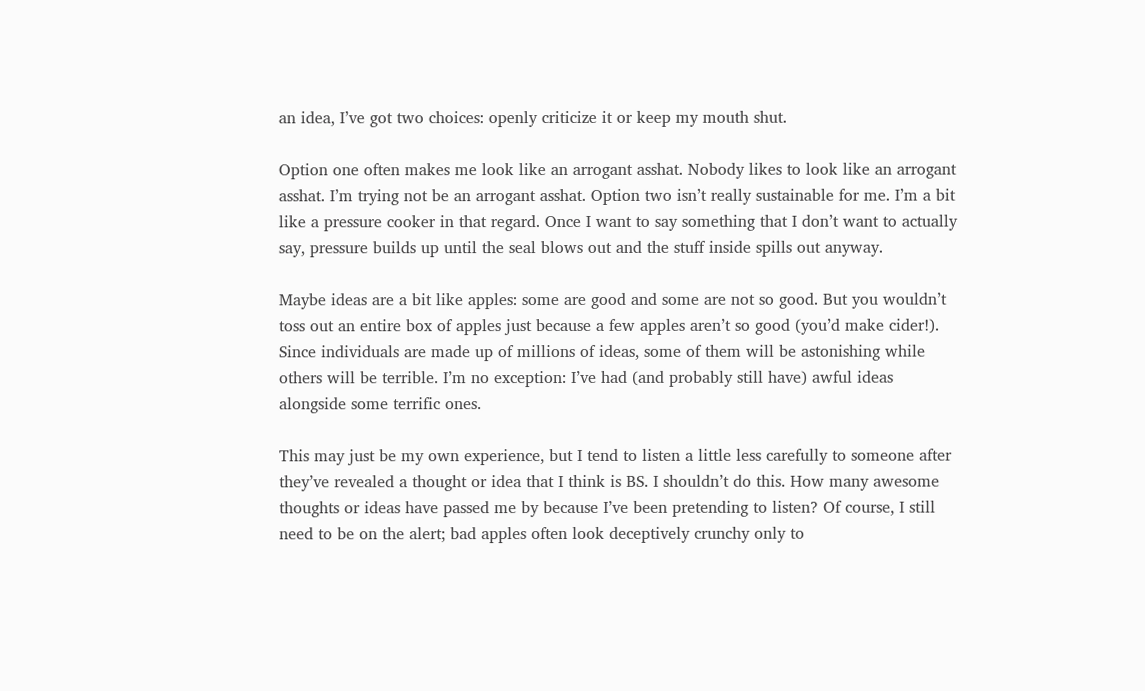an idea, I’ve got two choices: openly criticize it or keep my mouth shut.

Option one often makes me look like an arrogant asshat. Nobody likes to look like an arrogant asshat. I’m trying not be an arrogant asshat. Option two isn’t really sustainable for me. I’m a bit like a pressure cooker in that regard. Once I want to say something that I don’t want to actually say, pressure builds up until the seal blows out and the stuff inside spills out anyway.

Maybe ideas are a bit like apples: some are good and some are not so good. But you wouldn’t toss out an entire box of apples just because a few apples aren’t so good (you’d make cider!). Since individuals are made up of millions of ideas, some of them will be astonishing while others will be terrible. I’m no exception: I’ve had (and probably still have) awful ideas alongside some terrific ones.

This may just be my own experience, but I tend to listen a little less carefully to someone after they’ve revealed a thought or idea that I think is BS. I shouldn’t do this. How many awesome thoughts or ideas have passed me by because I’ve been pretending to listen? Of course, I still need to be on the alert; bad apples often look deceptively crunchy only to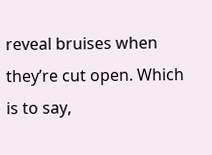reveal bruises when they’re cut open. Which is to say,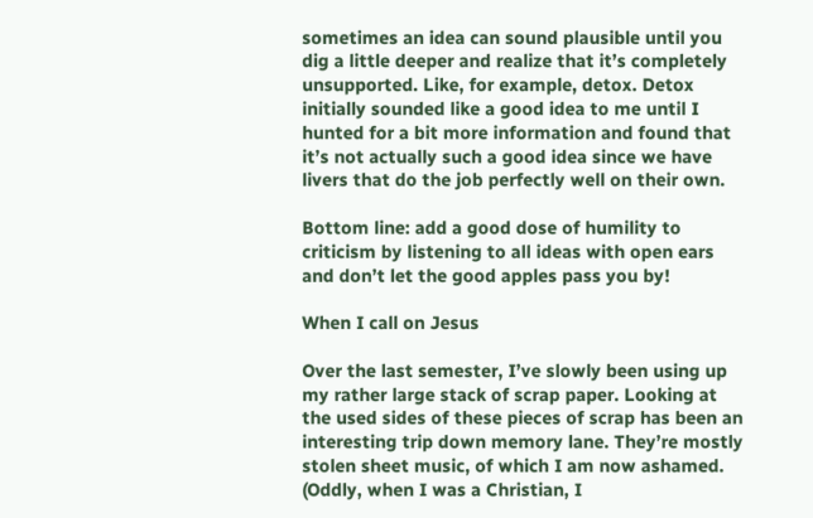sometimes an idea can sound plausible until you dig a little deeper and realize that it’s completely unsupported. Like, for example, detox. Detox initially sounded like a good idea to me until I hunted for a bit more information and found that it’s not actually such a good idea since we have livers that do the job perfectly well on their own.

Bottom line: add a good dose of humility to criticism by listening to all ideas with open ears and don’t let the good apples pass you by!

When I call on Jesus

Over the last semester, I’ve slowly been using up my rather large stack of scrap paper. Looking at the used sides of these pieces of scrap has been an interesting trip down memory lane. They’re mostly stolen sheet music, of which I am now ashamed. (Oddly, when I was a Christian, I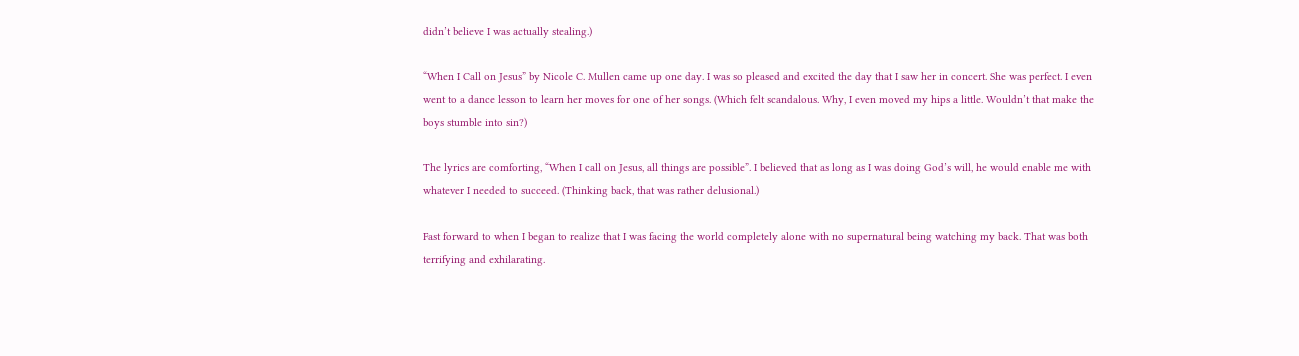didn’t believe I was actually stealing.)

“When I Call on Jesus” by Nicole C. Mullen came up one day. I was so pleased and excited the day that I saw her in concert. She was perfect. I even went to a dance lesson to learn her moves for one of her songs. (Which felt scandalous. Why, I even moved my hips a little. Wouldn’t that make the boys stumble into sin?)

The lyrics are comforting, “When I call on Jesus, all things are possible”. I believed that as long as I was doing God’s will, he would enable me with whatever I needed to succeed. (Thinking back, that was rather delusional.)

Fast forward to when I began to realize that I was facing the world completely alone with no supernatural being watching my back. That was both terrifying and exhilarating.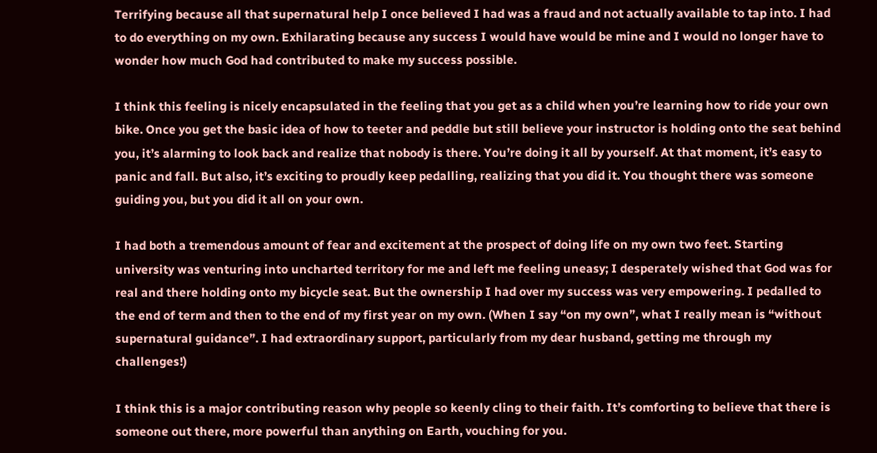Terrifying because all that supernatural help I once believed I had was a fraud and not actually available to tap into. I had to do everything on my own. Exhilarating because any success I would have would be mine and I would no longer have to wonder how much God had contributed to make my success possible.

I think this feeling is nicely encapsulated in the feeling that you get as a child when you’re learning how to ride your own bike. Once you get the basic idea of how to teeter and peddle but still believe your instructor is holding onto the seat behind you, it’s alarming to look back and realize that nobody is there. You’re doing it all by yourself. At that moment, it’s easy to panic and fall. But also, it’s exciting to proudly keep pedalling, realizing that you did it. You thought there was someone guiding you, but you did it all on your own.

I had both a tremendous amount of fear and excitement at the prospect of doing life on my own two feet. Starting university was venturing into uncharted territory for me and left me feeling uneasy; I desperately wished that God was for real and there holding onto my bicycle seat. But the ownership I had over my success was very empowering. I pedalled to the end of term and then to the end of my first year on my own. (When I say “on my own”, what I really mean is “without supernatural guidance”. I had extraordinary support, particularly from my dear husband, getting me through my challenges!)

I think this is a major contributing reason why people so keenly cling to their faith. It’s comforting to believe that there is someone out there, more powerful than anything on Earth, vouching for you.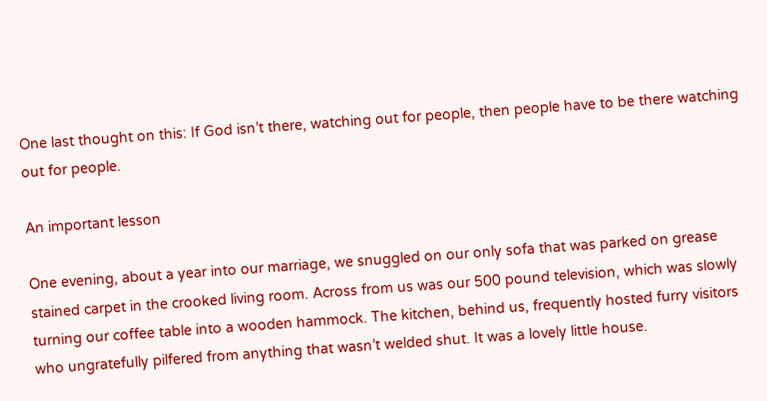One last thought on this: If God isn’t there, watching out for people, then people have to be there watching out for people.

An important lesson

One evening, about a year into our marriage, we snuggled on our only sofa that was parked on grease stained carpet in the crooked living room. Across from us was our 500 pound television, which was slowly turning our coffee table into a wooden hammock. The kitchen, behind us, frequently hosted furry visitors who ungratefully pilfered from anything that wasn’t welded shut. It was a lovely little house.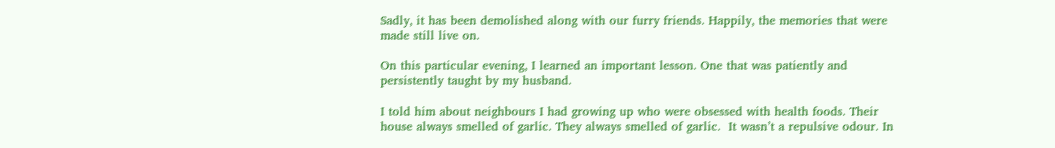Sadly, it has been demolished along with our furry friends. Happily, the memories that were made still live on.

On this particular evening, I learned an important lesson. One that was patiently and persistently taught by my husband.

I told him about neighbours I had growing up who were obsessed with health foods. Their house always smelled of garlic. They always smelled of garlic.  It wasn’t a repulsive odour. In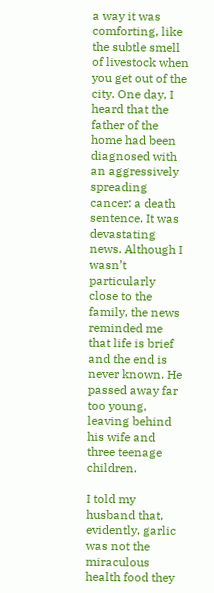a way it was comforting, like the subtle smell of livestock when you get out of the city. One day, I heard that the father of the home had been diagnosed with an aggressively spreading cancer: a death sentence. It was devastating news. Although I wasn’t particularly close to the family, the news reminded me that life is brief and the end is never known. He passed away far too young, leaving behind his wife and three teenage children.

I told my husband that, evidently, garlic was not the miraculous health food they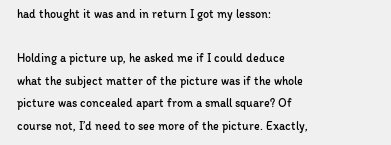had thought it was and in return I got my lesson:

Holding a picture up, he asked me if I could deduce what the subject matter of the picture was if the whole picture was concealed apart from a small square? Of course not, I’d need to see more of the picture. Exactly,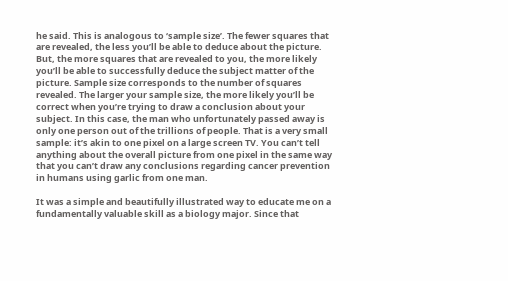he said. This is analogous to ‘sample size’. The fewer squares that are revealed, the less you’ll be able to deduce about the picture. But, the more squares that are revealed to you, the more likely you’ll be able to successfully deduce the subject matter of the picture. Sample size corresponds to the number of squares revealed. The larger your sample size, the more likely you’ll be correct when you’re trying to draw a conclusion about your subject. In this case, the man who unfortunately passed away is only one person out of the trillions of people. That is a very small sample: it’s akin to one pixel on a large screen TV. You can’t tell anything about the overall picture from one pixel in the same way that you can’t draw any conclusions regarding cancer prevention in humans using garlic from one man.

It was a simple and beautifully illustrated way to educate me on a fundamentally valuable skill as a biology major. Since that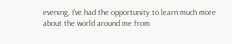evening, I’ve had the opportunity to learn much more about the world around me from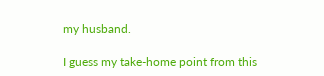my husband.

I guess my take-home point from this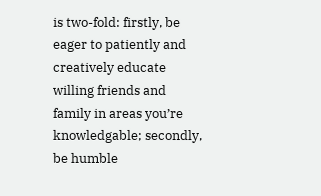is two-fold: firstly, be eager to patiently and creatively educate willing friends and family in areas you’re knowledgable; secondly, be humble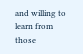and willing to learn from those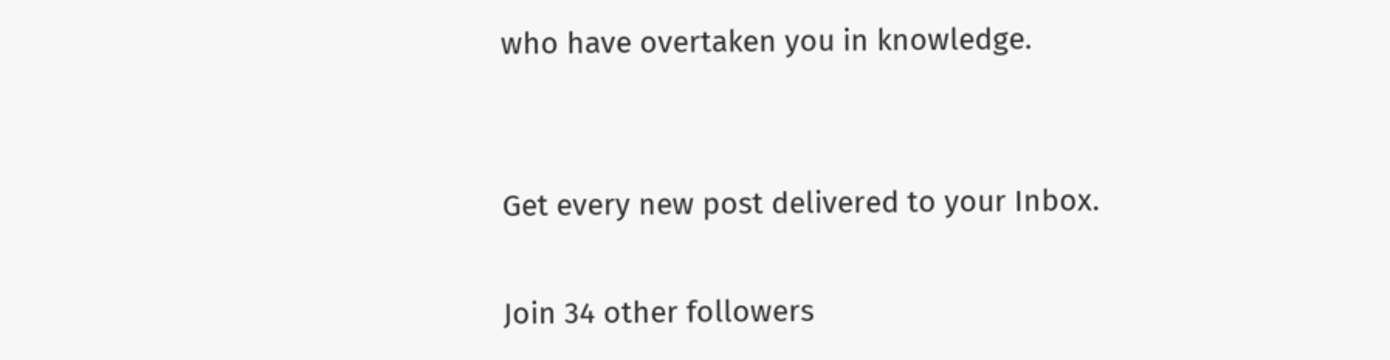who have overtaken you in knowledge.


Get every new post delivered to your Inbox.

Join 34 other followers